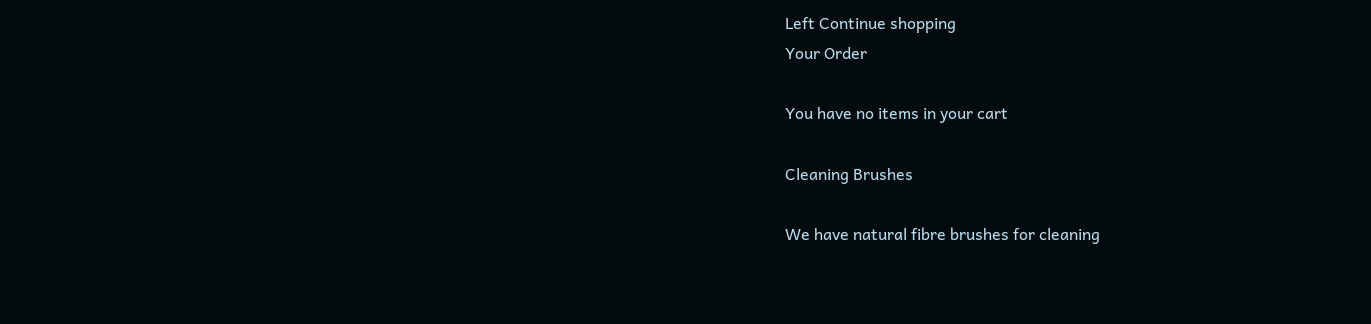Left Continue shopping
Your Order

You have no items in your cart

Cleaning Brushes

We have natural fibre brushes for cleaning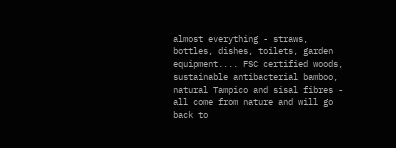almost everything - straws, bottles, dishes, toilets, garden equipment.... FSC certified woods, sustainable antibacterial bamboo, natural Tampico and sisal fibres - all come from nature and will go back to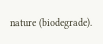nature (biodegrade).